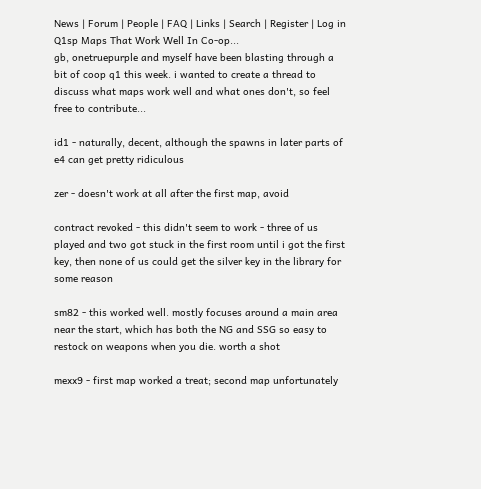News | Forum | People | FAQ | Links | Search | Register | Log in
Q1sp Maps That Work Well In Co-op...
gb, onetruepurple and myself have been blasting through a bit of coop q1 this week. i wanted to create a thread to discuss what maps work well and what ones don't, so feel free to contribute...

id1 - naturally, decent, although the spawns in later parts of e4 can get pretty ridiculous

zer - doesn't work at all after the first map, avoid

contract revoked - this didn't seem to work - three of us played and two got stuck in the first room until i got the first key, then none of us could get the silver key in the library for some reason

sm82 - this worked well. mostly focuses around a main area near the start, which has both the NG and SSG so easy to restock on weapons when you die. worth a shot

mexx9 - first map worked a treat; second map unfortunately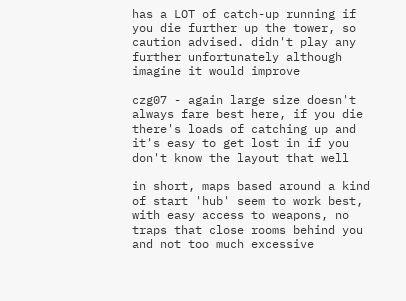has a LOT of catch-up running if you die further up the tower, so caution advised. didn't play any further unfortunately although imagine it would improve

czg07 - again large size doesn't always fare best here, if you die there's loads of catching up and it's easy to get lost in if you don't know the layout that well

in short, maps based around a kind of start 'hub' seem to work best, with easy access to weapons, no traps that close rooms behind you and not too much excessive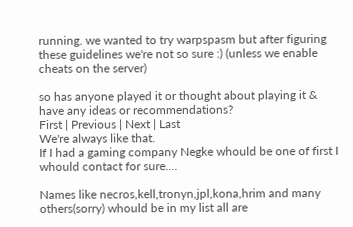running. we wanted to try warpspasm but after figuring these guidelines we're not so sure :) (unless we enable cheats on the server)

so has anyone played it or thought about playing it & have any ideas or recommendations?
First | Previous | Next | Last
We're always like that.
If I had a gaming company Negke whould be one of first I whould contact for sure....

Names like necros,kell,tronyn,jpl,kona,hrim and many others(sorry) whould be in my list all are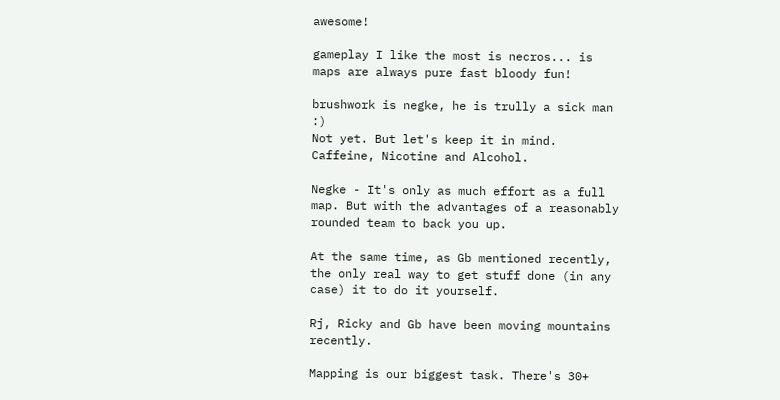awesome!

gameplay I like the most is necros... is maps are always pure fast bloody fun!

brushwork is negke, he is trully a sick man :)
Not yet. But let's keep it in mind.
Caffeine, Nicotine and Alcohol.

Negke - It's only as much effort as a full map. But with the advantages of a reasonably rounded team to back you up.

At the same time, as Gb mentioned recently, the only real way to get stuff done (in any case) it to do it yourself.

Rj, Ricky and Gb have been moving mountains recently.

Mapping is our biggest task. There's 30+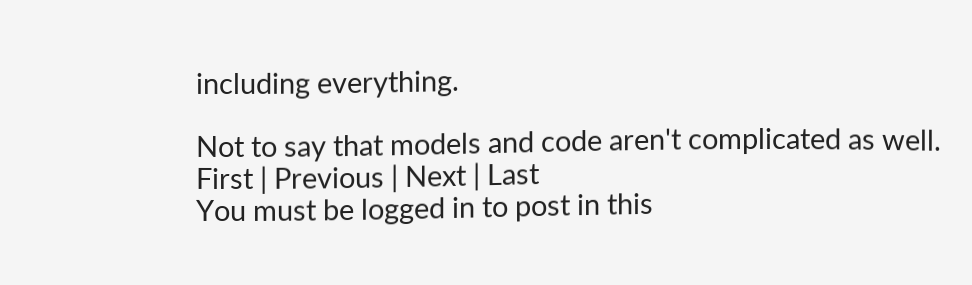including everything.

Not to say that models and code aren't complicated as well.
First | Previous | Next | Last
You must be logged in to post in this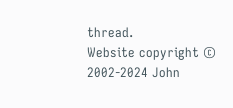thread.
Website copyright © 2002-2024 John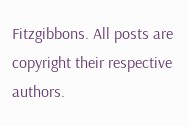Fitzgibbons. All posts are copyright their respective authors.